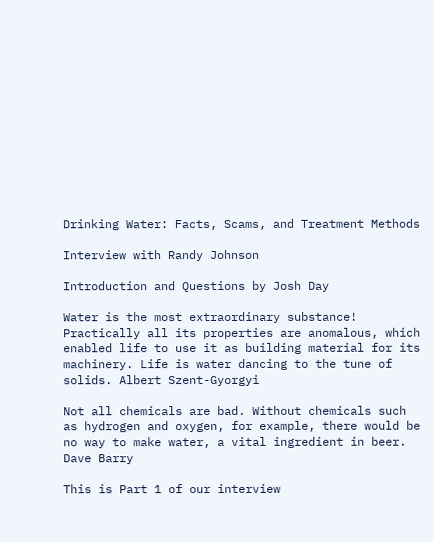Drinking Water: Facts, Scams, and Treatment Methods

Interview with Randy Johnson

Introduction and Questions by Josh Day

Water is the most extraordinary substance! Practically all its properties are anomalous, which enabled life to use it as building material for its machinery. Life is water dancing to the tune of solids. Albert Szent-Gyorgyi

Not all chemicals are bad. Without chemicals such as hydrogen and oxygen, for example, there would be no way to make water, a vital ingredient in beer. Dave Barry

This is Part 1 of our interview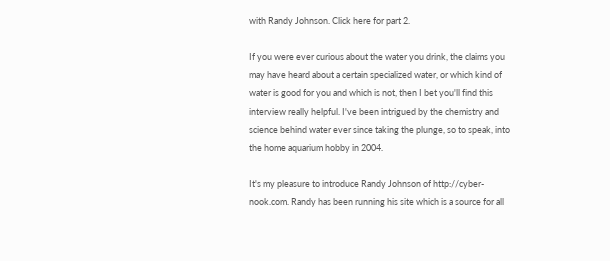with Randy Johnson. Click here for part 2.

If you were ever curious about the water you drink, the claims you may have heard about a certain specialized water, or which kind of water is good for you and which is not, then I bet you'll find this interview really helpful. I've been intrigued by the chemistry and science behind water ever since taking the plunge, so to speak, into the home aquarium hobby in 2004.

It's my pleasure to introduce Randy Johnson of http://cyber-nook.com. Randy has been running his site which is a source for all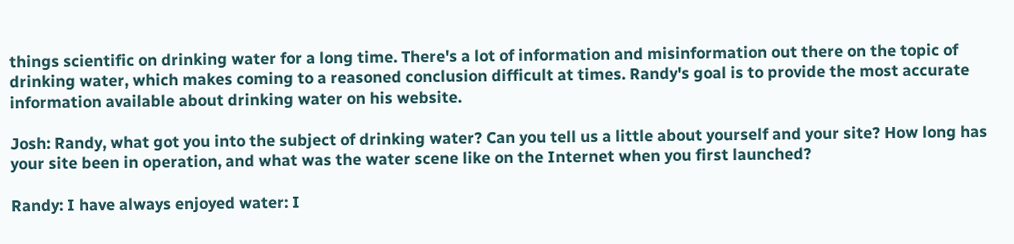things scientific on drinking water for a long time. There's a lot of information and misinformation out there on the topic of drinking water, which makes coming to a reasoned conclusion difficult at times. Randy's goal is to provide the most accurate information available about drinking water on his website.

Josh: Randy, what got you into the subject of drinking water? Can you tell us a little about yourself and your site? How long has your site been in operation, and what was the water scene like on the Internet when you first launched?

Randy: I have always enjoyed water: I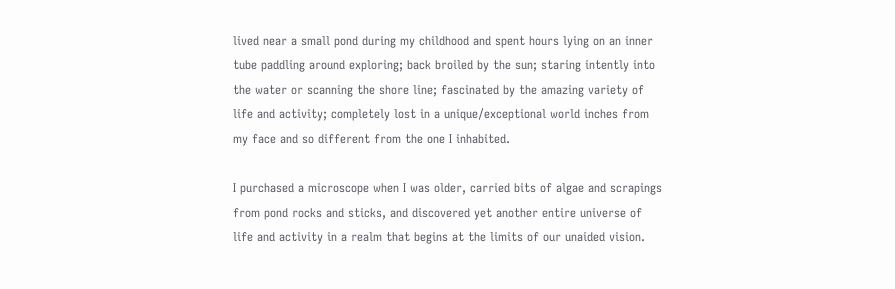lived near a small pond during my childhood and spent hours lying on an inner tube paddling around exploring; back broiled by the sun; staring intently into the water or scanning the shore line; fascinated by the amazing variety of life and activity; completely lost in a unique/exceptional world inches from my face and so different from the one I inhabited.

I purchased a microscope when I was older, carried bits of algae and scrapings from pond rocks and sticks, and discovered yet another entire universe of life and activity in a realm that begins at the limits of our unaided vision.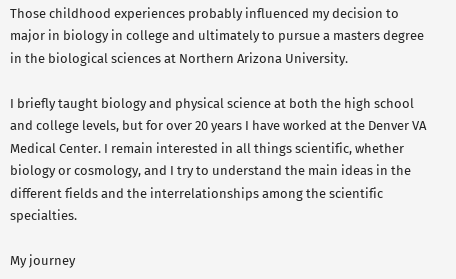Those childhood experiences probably influenced my decision to major in biology in college and ultimately to pursue a masters degree in the biological sciences at Northern Arizona University.

I briefly taught biology and physical science at both the high school and college levels, but for over 20 years I have worked at the Denver VA Medical Center. I remain interested in all things scientific, whether biology or cosmology, and I try to understand the main ideas in the different fields and the interrelationships among the scientific specialties.

My journey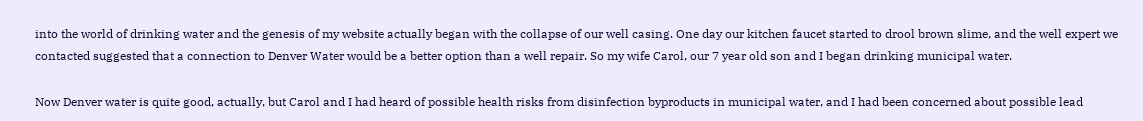into the world of drinking water and the genesis of my website actually began with the collapse of our well casing. One day our kitchen faucet started to drool brown slime, and the well expert we contacted suggested that a connection to Denver Water would be a better option than a well repair. So my wife Carol, our 7 year old son and I began drinking municipal water.

Now Denver water is quite good, actually, but Carol and I had heard of possible health risks from disinfection byproducts in municipal water, and I had been concerned about possible lead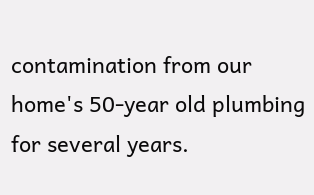contamination from our home's 50-year old plumbing for several years.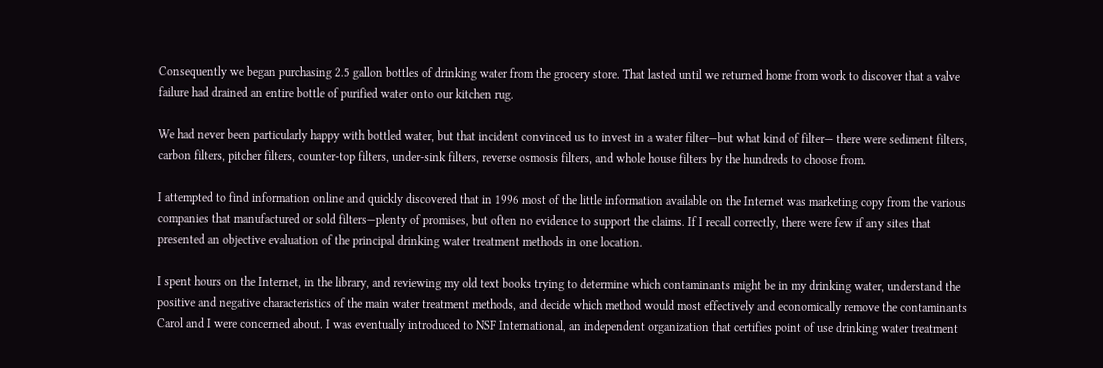Consequently we began purchasing 2.5 gallon bottles of drinking water from the grocery store. That lasted until we returned home from work to discover that a valve failure had drained an entire bottle of purified water onto our kitchen rug.

We had never been particularly happy with bottled water, but that incident convinced us to invest in a water filter—but what kind of filter— there were sediment filters, carbon filters, pitcher filters, counter-top filters, under-sink filters, reverse osmosis filters, and whole house filters by the hundreds to choose from.

I attempted to find information online and quickly discovered that in 1996 most of the little information available on the Internet was marketing copy from the various companies that manufactured or sold filters—plenty of promises, but often no evidence to support the claims. If I recall correctly, there were few if any sites that presented an objective evaluation of the principal drinking water treatment methods in one location.

I spent hours on the Internet, in the library, and reviewing my old text books trying to determine which contaminants might be in my drinking water, understand the positive and negative characteristics of the main water treatment methods, and decide which method would most effectively and economically remove the contaminants Carol and I were concerned about. I was eventually introduced to NSF International, an independent organization that certifies point of use drinking water treatment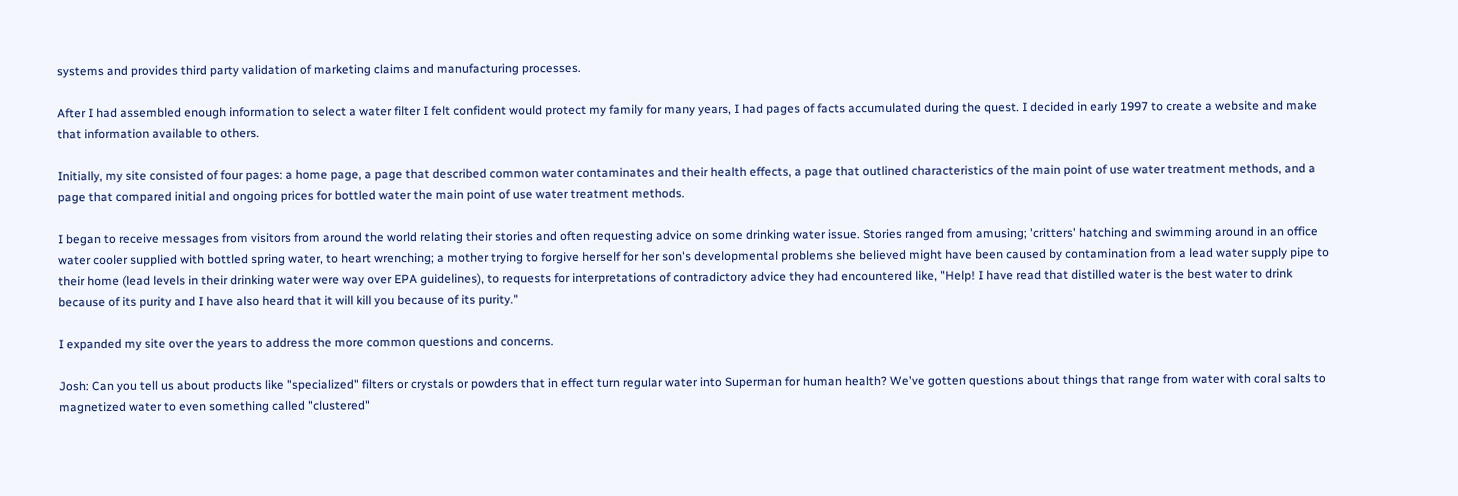systems and provides third party validation of marketing claims and manufacturing processes.

After I had assembled enough information to select a water filter I felt confident would protect my family for many years, I had pages of facts accumulated during the quest. I decided in early 1997 to create a website and make that information available to others.

Initially, my site consisted of four pages: a home page, a page that described common water contaminates and their health effects, a page that outlined characteristics of the main point of use water treatment methods, and a page that compared initial and ongoing prices for bottled water the main point of use water treatment methods.

I began to receive messages from visitors from around the world relating their stories and often requesting advice on some drinking water issue. Stories ranged from amusing; 'critters' hatching and swimming around in an office water cooler supplied with bottled spring water, to heart wrenching; a mother trying to forgive herself for her son's developmental problems she believed might have been caused by contamination from a lead water supply pipe to their home (lead levels in their drinking water were way over EPA guidelines), to requests for interpretations of contradictory advice they had encountered like, "Help! I have read that distilled water is the best water to drink because of its purity and I have also heard that it will kill you because of its purity."

I expanded my site over the years to address the more common questions and concerns.

Josh: Can you tell us about products like "specialized" filters or crystals or powders that in effect turn regular water into Superman for human health? We've gotten questions about things that range from water with coral salts to magnetized water to even something called "clustered"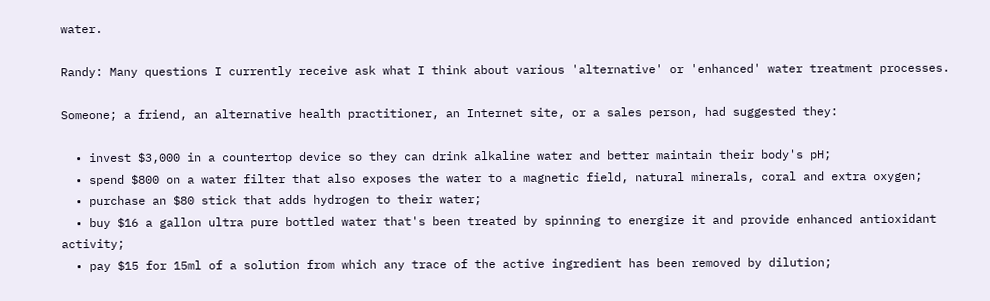water.

Randy: Many questions I currently receive ask what I think about various 'alternative' or 'enhanced' water treatment processes.

Someone; a friend, an alternative health practitioner, an Internet site, or a sales person, had suggested they:

  • invest $3,000 in a countertop device so they can drink alkaline water and better maintain their body's pH;
  • spend $800 on a water filter that also exposes the water to a magnetic field, natural minerals, coral and extra oxygen;
  • purchase an $80 stick that adds hydrogen to their water;
  • buy $16 a gallon ultra pure bottled water that's been treated by spinning to energize it and provide enhanced antioxidant activity;
  • pay $15 for 15ml of a solution from which any trace of the active ingredient has been removed by dilution;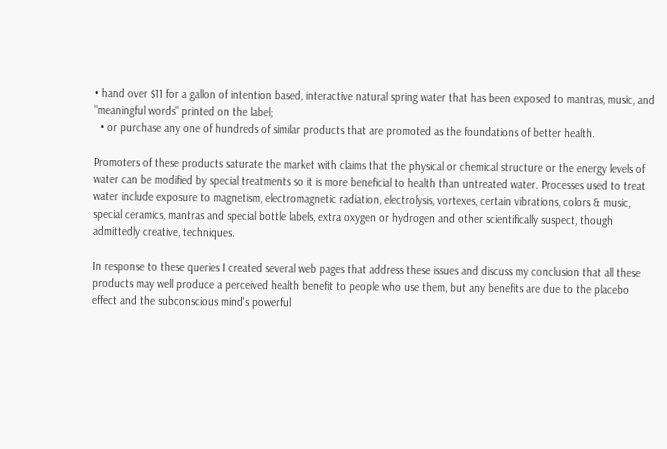• hand over $11 for a gallon of intention based, interactive natural spring water that has been exposed to mantras, music, and "meaningful words" printed on the label;
  • or purchase any one of hundreds of similar products that are promoted as the foundations of better health.

Promoters of these products saturate the market with claims that the physical or chemical structure or the energy levels of water can be modified by special treatments so it is more beneficial to health than untreated water. Processes used to treat water include exposure to magnetism, electromagnetic radiation, electrolysis, vortexes, certain vibrations, colors & music, special ceramics, mantras and special bottle labels, extra oxygen or hydrogen and other scientifically suspect, though admittedly creative, techniques.

In response to these queries I created several web pages that address these issues and discuss my conclusion that all these products may well produce a perceived health benefit to people who use them, but any benefits are due to the placebo effect and the subconscious mind's powerful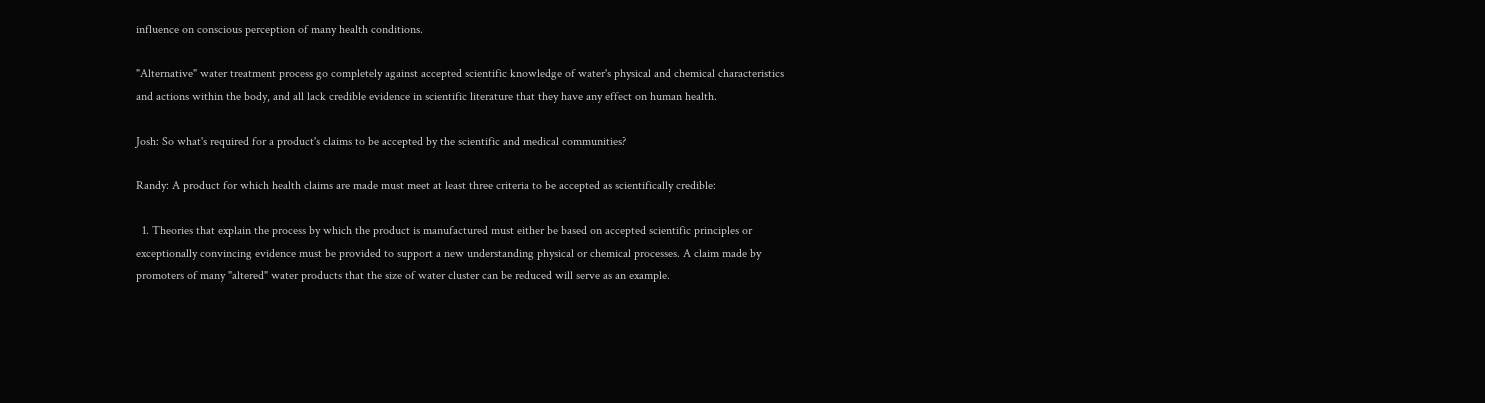influence on conscious perception of many health conditions.

"Alternative" water treatment process go completely against accepted scientific knowledge of water's physical and chemical characteristics and actions within the body, and all lack credible evidence in scientific literature that they have any effect on human health.

Josh: So what's required for a product's claims to be accepted by the scientific and medical communities?

Randy: A product for which health claims are made must meet at least three criteria to be accepted as scientifically credible:

  1. Theories that explain the process by which the product is manufactured must either be based on accepted scientific principles or exceptionally convincing evidence must be provided to support a new understanding physical or chemical processes. A claim made by promoters of many "altered" water products that the size of water cluster can be reduced will serve as an example.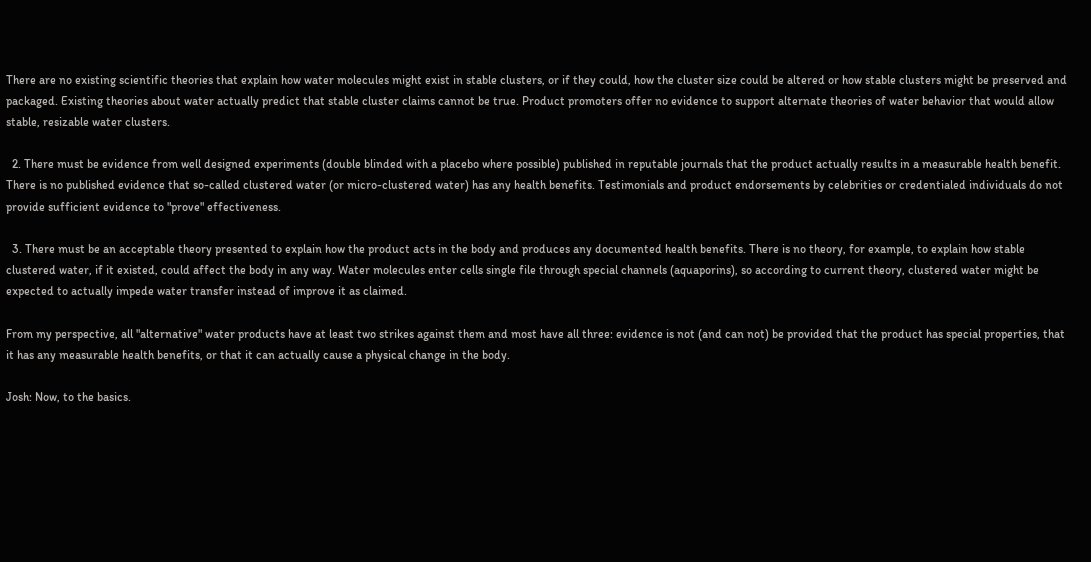There are no existing scientific theories that explain how water molecules might exist in stable clusters, or if they could, how the cluster size could be altered or how stable clusters might be preserved and packaged. Existing theories about water actually predict that stable cluster claims cannot be true. Product promoters offer no evidence to support alternate theories of water behavior that would allow stable, resizable water clusters.

  2. There must be evidence from well designed experiments (double blinded with a placebo where possible) published in reputable journals that the product actually results in a measurable health benefit. There is no published evidence that so-called clustered water (or micro-clustered water) has any health benefits. Testimonials and product endorsements by celebrities or credentialed individuals do not provide sufficient evidence to "prove" effectiveness.

  3. There must be an acceptable theory presented to explain how the product acts in the body and produces any documented health benefits. There is no theory, for example, to explain how stable clustered water, if it existed, could affect the body in any way. Water molecules enter cells single file through special channels (aquaporins), so according to current theory, clustered water might be expected to actually impede water transfer instead of improve it as claimed.

From my perspective, all "alternative" water products have at least two strikes against them and most have all three: evidence is not (and can not) be provided that the product has special properties, that it has any measurable health benefits, or that it can actually cause a physical change in the body.

Josh: Now, to the basics.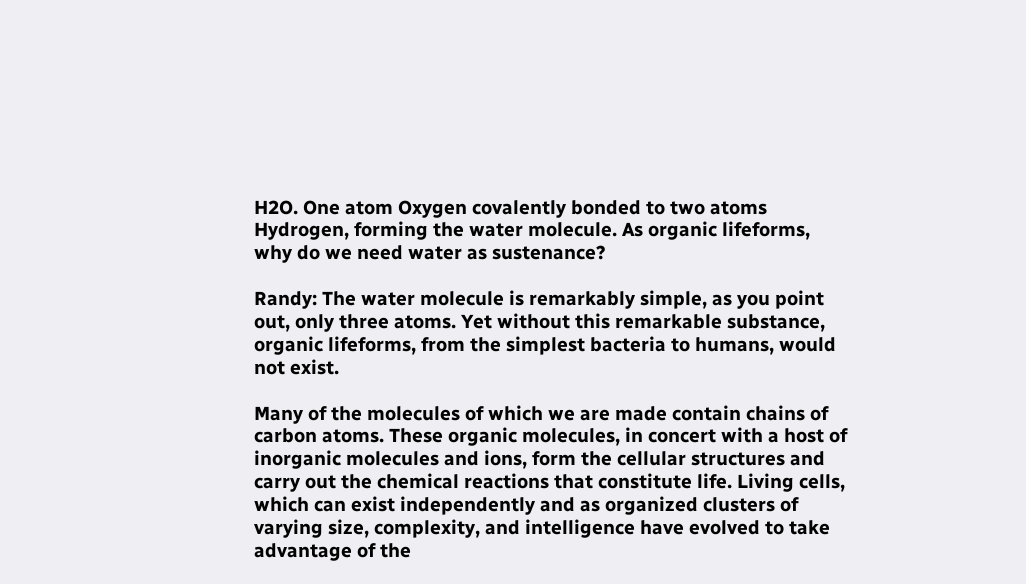H2O. One atom Oxygen covalently bonded to two atoms Hydrogen, forming the water molecule. As organic lifeforms, why do we need water as sustenance?

Randy: The water molecule is remarkably simple, as you point out, only three atoms. Yet without this remarkable substance, organic lifeforms, from the simplest bacteria to humans, would not exist.

Many of the molecules of which we are made contain chains of carbon atoms. These organic molecules, in concert with a host of inorganic molecules and ions, form the cellular structures and carry out the chemical reactions that constitute life. Living cells, which can exist independently and as organized clusters of varying size, complexity, and intelligence have evolved to take advantage of the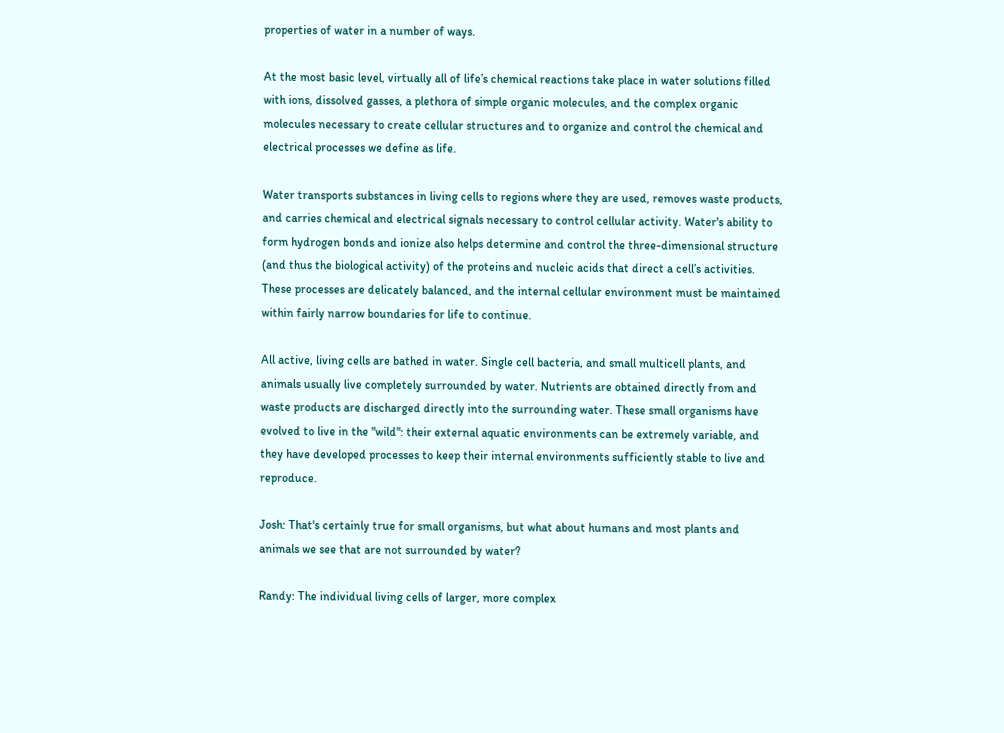properties of water in a number of ways.

At the most basic level, virtually all of life’s chemical reactions take place in water solutions filled with ions, dissolved gasses, a plethora of simple organic molecules, and the complex organic molecules necessary to create cellular structures and to organize and control the chemical and electrical processes we define as life.

Water transports substances in living cells to regions where they are used, removes waste products, and carries chemical and electrical signals necessary to control cellular activity. Water's ability to form hydrogen bonds and ionize also helps determine and control the three-dimensional structure (and thus the biological activity) of the proteins and nucleic acids that direct a cell’s activities. These processes are delicately balanced, and the internal cellular environment must be maintained within fairly narrow boundaries for life to continue.

All active, living cells are bathed in water. Single cell bacteria, and small multicell plants, and animals usually live completely surrounded by water. Nutrients are obtained directly from and waste products are discharged directly into the surrounding water. These small organisms have evolved to live in the "wild": their external aquatic environments can be extremely variable, and they have developed processes to keep their internal environments sufficiently stable to live and reproduce.

Josh: That's certainly true for small organisms, but what about humans and most plants and animals we see that are not surrounded by water?

Randy: The individual living cells of larger, more complex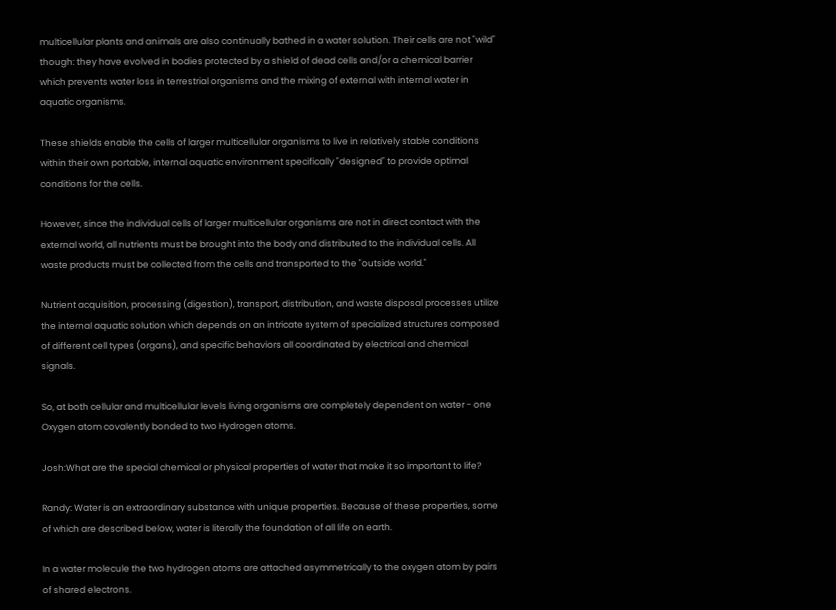multicellular plants and animals are also continually bathed in a water solution. Their cells are not "wild" though: they have evolved in bodies protected by a shield of dead cells and/or a chemical barrier which prevents water loss in terrestrial organisms and the mixing of external with internal water in aquatic organisms.

These shields enable the cells of larger multicellular organisms to live in relatively stable conditions within their own portable, internal aquatic environment specifically "designed" to provide optimal conditions for the cells.

However, since the individual cells of larger multicellular organisms are not in direct contact with the external world, all nutrients must be brought into the body and distributed to the individual cells. All waste products must be collected from the cells and transported to the "outside world."

Nutrient acquisition, processing (digestion), transport, distribution, and waste disposal processes utilize the internal aquatic solution which depends on an intricate system of specialized structures composed of different cell types (organs), and specific behaviors all coordinated by electrical and chemical signals.

So, at both cellular and multicellular levels living organisms are completely dependent on water - one Oxygen atom covalently bonded to two Hydrogen atoms.

Josh:What are the special chemical or physical properties of water that make it so important to life?

Randy: Water is an extraordinary substance with unique properties. Because of these properties, some of which are described below, water is literally the foundation of all life on earth.

In a water molecule the two hydrogen atoms are attached asymmetrically to the oxygen atom by pairs of shared electrons.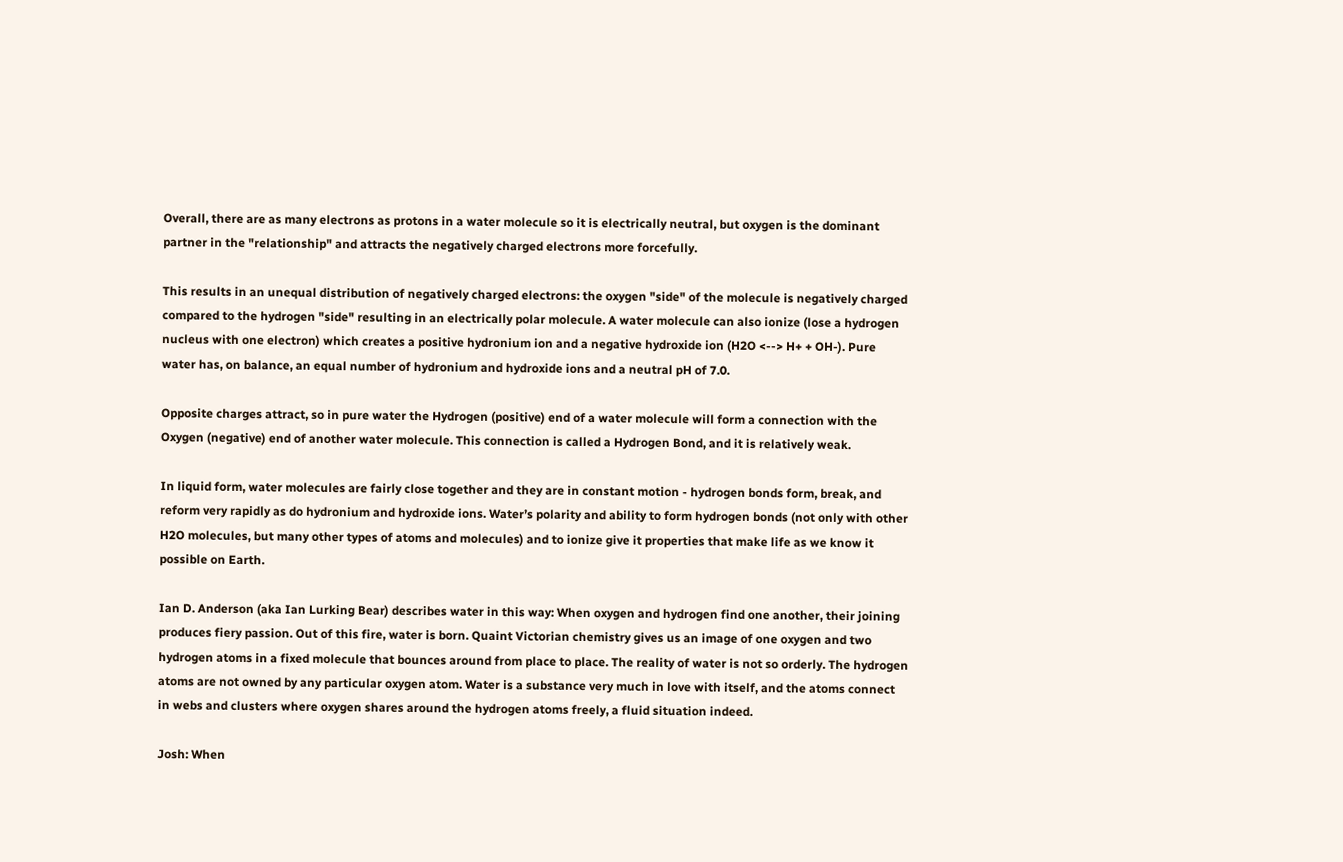Overall, there are as many electrons as protons in a water molecule so it is electrically neutral, but oxygen is the dominant partner in the "relationship" and attracts the negatively charged electrons more forcefully.

This results in an unequal distribution of negatively charged electrons: the oxygen "side" of the molecule is negatively charged compared to the hydrogen "side" resulting in an electrically polar molecule. A water molecule can also ionize (lose a hydrogen nucleus with one electron) which creates a positive hydronium ion and a negative hydroxide ion (H2O <--> H+ + OH-). Pure water has, on balance, an equal number of hydronium and hydroxide ions and a neutral pH of 7.0.

Opposite charges attract, so in pure water the Hydrogen (positive) end of a water molecule will form a connection with the Oxygen (negative) end of another water molecule. This connection is called a Hydrogen Bond, and it is relatively weak.

In liquid form, water molecules are fairly close together and they are in constant motion - hydrogen bonds form, break, and reform very rapidly as do hydronium and hydroxide ions. Water’s polarity and ability to form hydrogen bonds (not only with other H2O molecules, but many other types of atoms and molecules) and to ionize give it properties that make life as we know it possible on Earth.

Ian D. Anderson (aka Ian Lurking Bear) describes water in this way: When oxygen and hydrogen find one another, their joining produces fiery passion. Out of this fire, water is born. Quaint Victorian chemistry gives us an image of one oxygen and two hydrogen atoms in a fixed molecule that bounces around from place to place. The reality of water is not so orderly. The hydrogen atoms are not owned by any particular oxygen atom. Water is a substance very much in love with itself, and the atoms connect in webs and clusters where oxygen shares around the hydrogen atoms freely, a fluid situation indeed.

Josh: When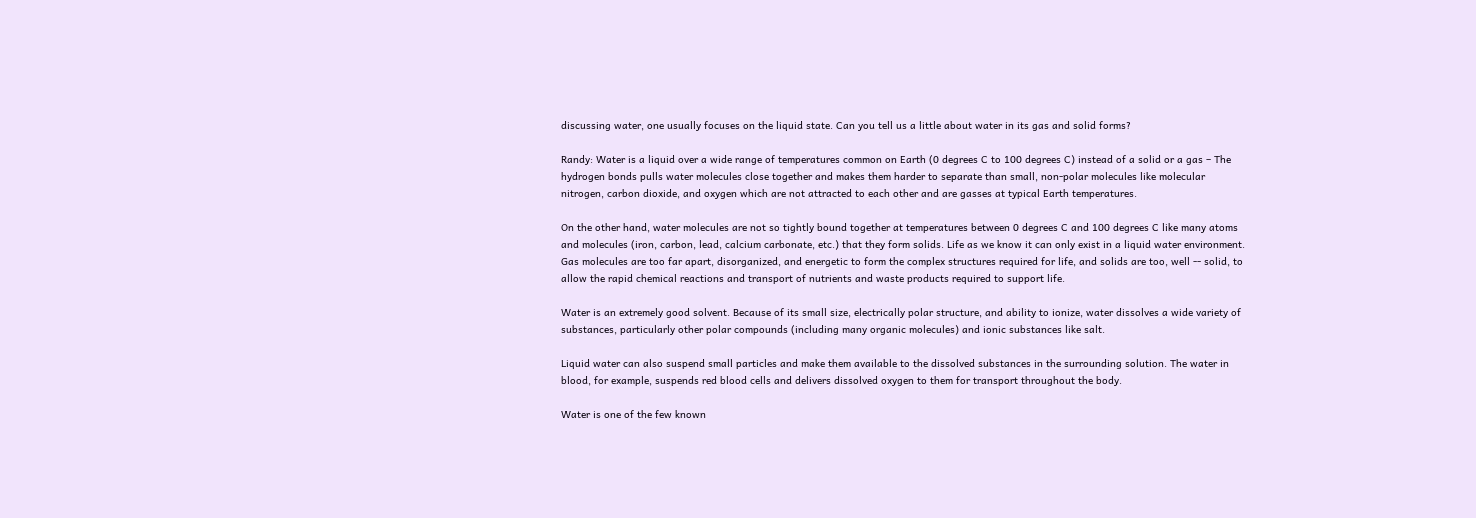discussing water, one usually focuses on the liquid state. Can you tell us a little about water in its gas and solid forms?

Randy: Water is a liquid over a wide range of temperatures common on Earth (0 degrees C to 100 degrees C) instead of a solid or a gas – The hydrogen bonds pulls water molecules close together and makes them harder to separate than small, non-polar molecules like molecular nitrogen, carbon dioxide, and oxygen which are not attracted to each other and are gasses at typical Earth temperatures.

On the other hand, water molecules are not so tightly bound together at temperatures between 0 degrees C and 100 degrees C like many atoms and molecules (iron, carbon, lead, calcium carbonate, etc.) that they form solids. Life as we know it can only exist in a liquid water environment. Gas molecules are too far apart, disorganized, and energetic to form the complex structures required for life, and solids are too, well -- solid, to allow the rapid chemical reactions and transport of nutrients and waste products required to support life.

Water is an extremely good solvent. Because of its small size, electrically polar structure, and ability to ionize, water dissolves a wide variety of substances, particularly other polar compounds (including many organic molecules) and ionic substances like salt.

Liquid water can also suspend small particles and make them available to the dissolved substances in the surrounding solution. The water in blood, for example, suspends red blood cells and delivers dissolved oxygen to them for transport throughout the body.

Water is one of the few known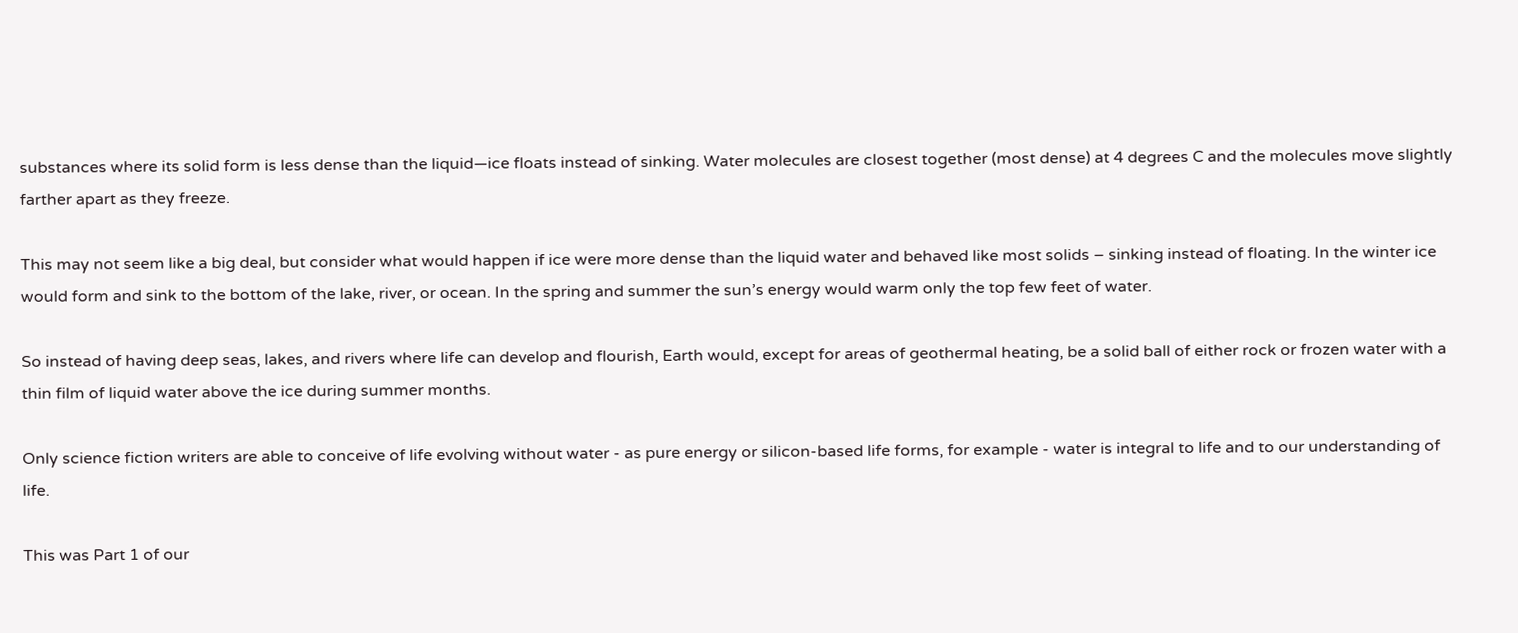substances where its solid form is less dense than the liquid—ice floats instead of sinking. Water molecules are closest together (most dense) at 4 degrees C and the molecules move slightly farther apart as they freeze.

This may not seem like a big deal, but consider what would happen if ice were more dense than the liquid water and behaved like most solids – sinking instead of floating. In the winter ice would form and sink to the bottom of the lake, river, or ocean. In the spring and summer the sun’s energy would warm only the top few feet of water.

So instead of having deep seas, lakes, and rivers where life can develop and flourish, Earth would, except for areas of geothermal heating, be a solid ball of either rock or frozen water with a thin film of liquid water above the ice during summer months.

Only science fiction writers are able to conceive of life evolving without water - as pure energy or silicon-based life forms, for example - water is integral to life and to our understanding of life.

This was Part 1 of our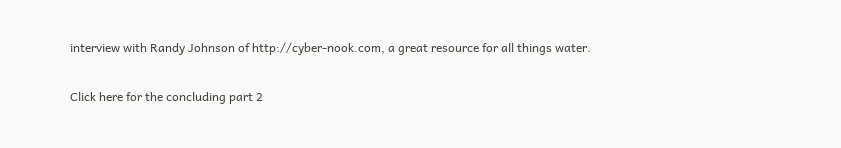interview with Randy Johnson of http://cyber-nook.com, a great resource for all things water.

Click here for the concluding part 2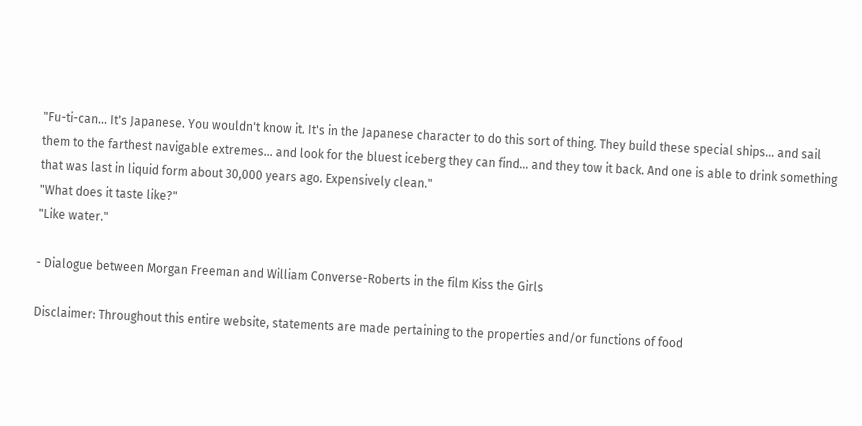"Fu-ti-can... It's Japanese. You wouldn't know it. It's in the Japanese character to do this sort of thing. They build these special ships... and sail them to the farthest navigable extremes... and look for the bluest iceberg they can find... and they tow it back. And one is able to drink something that was last in liquid form about 30,000 years ago. Expensively clean."
"What does it taste like?"
"Like water."

- Dialogue between Morgan Freeman and William Converse-Roberts in the film Kiss the Girls

Disclaimer: Throughout this entire website, statements are made pertaining to the properties and/or functions of food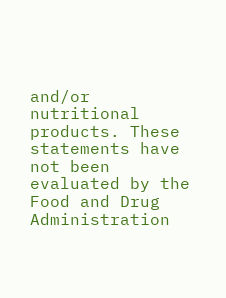and/or nutritional products. These statements have not been evaluated by the Food and Drug Administration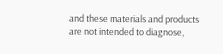and these materials and products are not intended to diagnose,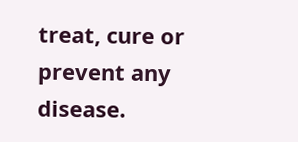treat, cure or prevent any disease.